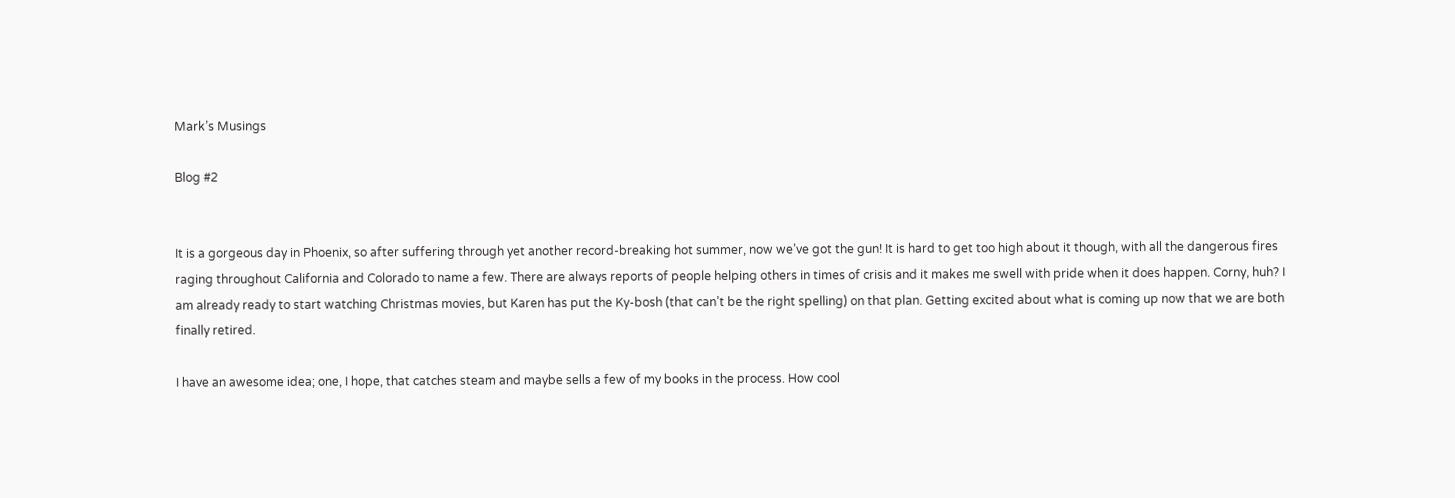Mark’s Musings

Blog #2


It is a gorgeous day in Phoenix, so after suffering through yet another record-breaking hot summer, now we’ve got the gun! It is hard to get too high about it though, with all the dangerous fires raging throughout California and Colorado to name a few. There are always reports of people helping others in times of crisis and it makes me swell with pride when it does happen. Corny, huh? I am already ready to start watching Christmas movies, but Karen has put the Ky-bosh (that can’t be the right spelling) on that plan. Getting excited about what is coming up now that we are both finally retired.

I have an awesome idea; one, I hope, that catches steam and maybe sells a few of my books in the process. How cool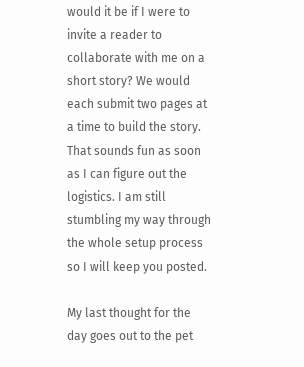would it be if I were to invite a reader to collaborate with me on a short story? We would each submit two pages at a time to build the story. That sounds fun as soon as I can figure out the logistics. I am still stumbling my way through the whole setup process so I will keep you posted.

My last thought for the day goes out to the pet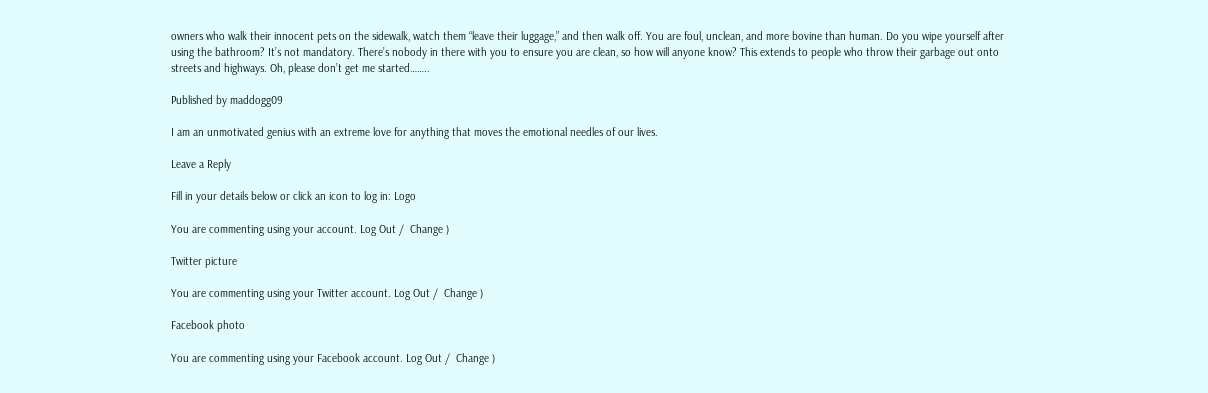owners who walk their innocent pets on the sidewalk, watch them “leave their luggage,” and then walk off. You are foul, unclean, and more bovine than human. Do you wipe yourself after using the bathroom? It’s not mandatory. There’s nobody in there with you to ensure you are clean, so how will anyone know? This extends to people who throw their garbage out onto streets and highways. Oh, please don’t get me started……..

Published by maddogg09

I am an unmotivated genius with an extreme love for anything that moves the emotional needles of our lives.

Leave a Reply

Fill in your details below or click an icon to log in: Logo

You are commenting using your account. Log Out /  Change )

Twitter picture

You are commenting using your Twitter account. Log Out /  Change )

Facebook photo

You are commenting using your Facebook account. Log Out /  Change )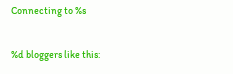Connecting to %s

%d bloggers like this: